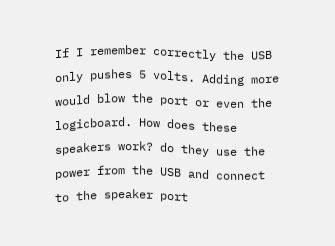If I remember correctly the USB only pushes 5 volts. Adding more would blow the port or even the logicboard. How does these speakers work? do they use the power from the USB and connect to the speaker port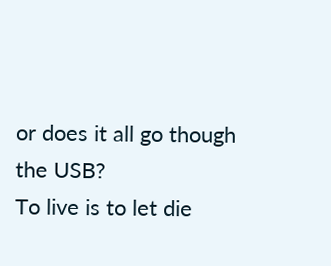or does it all go though the USB?
To live is to let die